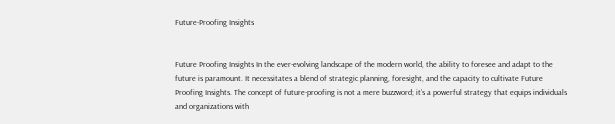Future-Proofing Insights


Future Proofing Insights In the ever-evolving landscape of the modern world, the ability to foresee and adapt to the future is paramount. It necessitates a blend of strategic planning, foresight, and the capacity to cultivate Future Proofing Insights. The concept of future-proofing is not a mere buzzword; it’s a powerful strategy that equips individuals and organizations with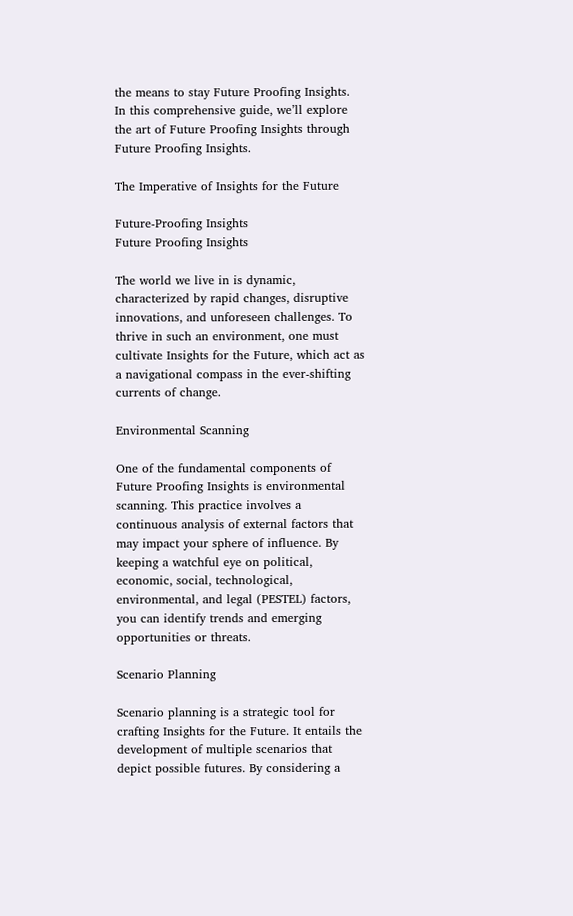the means to stay Future Proofing Insights. In this comprehensive guide, we’ll explore the art of Future Proofing Insights through Future Proofing Insights.

The Imperative of Insights for the Future

Future-Proofing Insights
Future Proofing Insights

The world we live in is dynamic, characterized by rapid changes, disruptive innovations, and unforeseen challenges. To thrive in such an environment, one must cultivate Insights for the Future, which act as a navigational compass in the ever-shifting currents of change.

Environmental Scanning

One of the fundamental components of Future Proofing Insights is environmental scanning. This practice involves a continuous analysis of external factors that may impact your sphere of influence. By keeping a watchful eye on political, economic, social, technological, environmental, and legal (PESTEL) factors, you can identify trends and emerging opportunities or threats.

Scenario Planning

Scenario planning is a strategic tool for crafting Insights for the Future. It entails the development of multiple scenarios that depict possible futures. By considering a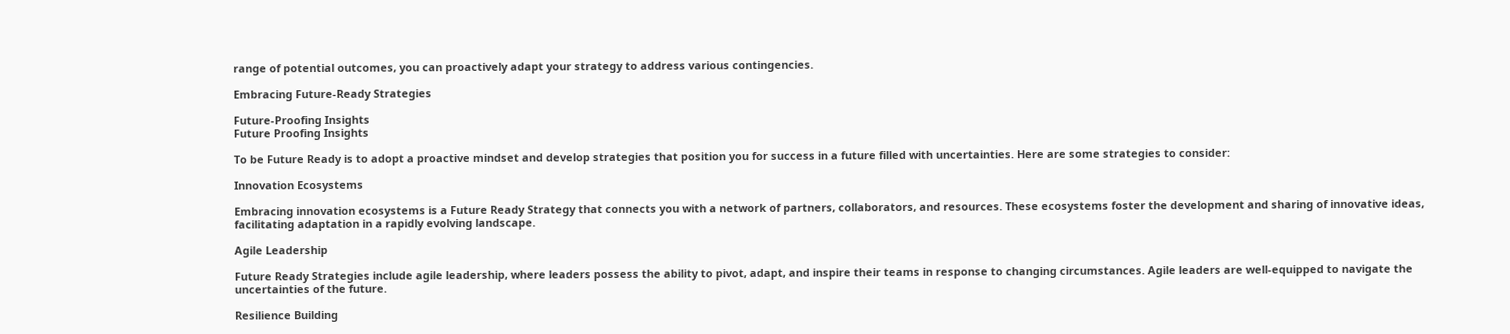range of potential outcomes, you can proactively adapt your strategy to address various contingencies.

Embracing Future-Ready Strategies

Future-Proofing Insights
Future Proofing Insights

To be Future Ready is to adopt a proactive mindset and develop strategies that position you for success in a future filled with uncertainties. Here are some strategies to consider:

Innovation Ecosystems

Embracing innovation ecosystems is a Future Ready Strategy that connects you with a network of partners, collaborators, and resources. These ecosystems foster the development and sharing of innovative ideas, facilitating adaptation in a rapidly evolving landscape.

Agile Leadership

Future Ready Strategies include agile leadership, where leaders possess the ability to pivot, adapt, and inspire their teams in response to changing circumstances. Agile leaders are well-equipped to navigate the uncertainties of the future.

Resilience Building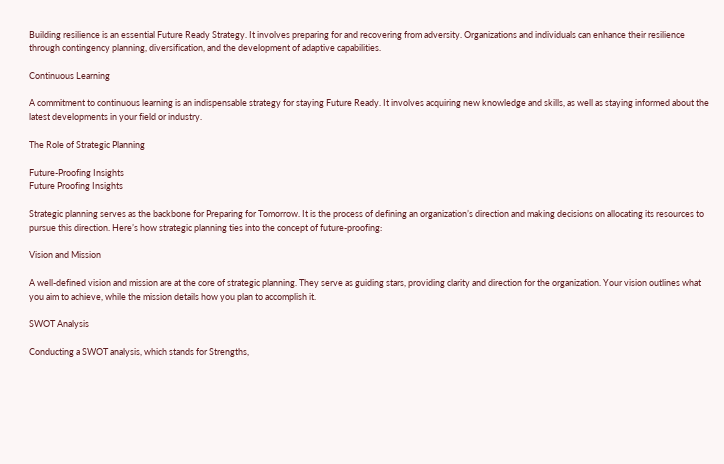Building resilience is an essential Future Ready Strategy. It involves preparing for and recovering from adversity. Organizations and individuals can enhance their resilience through contingency planning, diversification, and the development of adaptive capabilities.

Continuous Learning

A commitment to continuous learning is an indispensable strategy for staying Future Ready. It involves acquiring new knowledge and skills, as well as staying informed about the latest developments in your field or industry.

The Role of Strategic Planning

Future-Proofing Insights
Future Proofing Insights

Strategic planning serves as the backbone for Preparing for Tomorrow. It is the process of defining an organization’s direction and making decisions on allocating its resources to pursue this direction. Here’s how strategic planning ties into the concept of future-proofing:

Vision and Mission

A well-defined vision and mission are at the core of strategic planning. They serve as guiding stars, providing clarity and direction for the organization. Your vision outlines what you aim to achieve, while the mission details how you plan to accomplish it.

SWOT Analysis

Conducting a SWOT analysis, which stands for Strengths,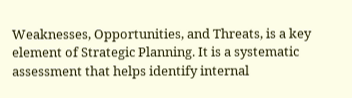Weaknesses, Opportunities, and Threats, is a key element of Strategic Planning. It is a systematic assessment that helps identify internal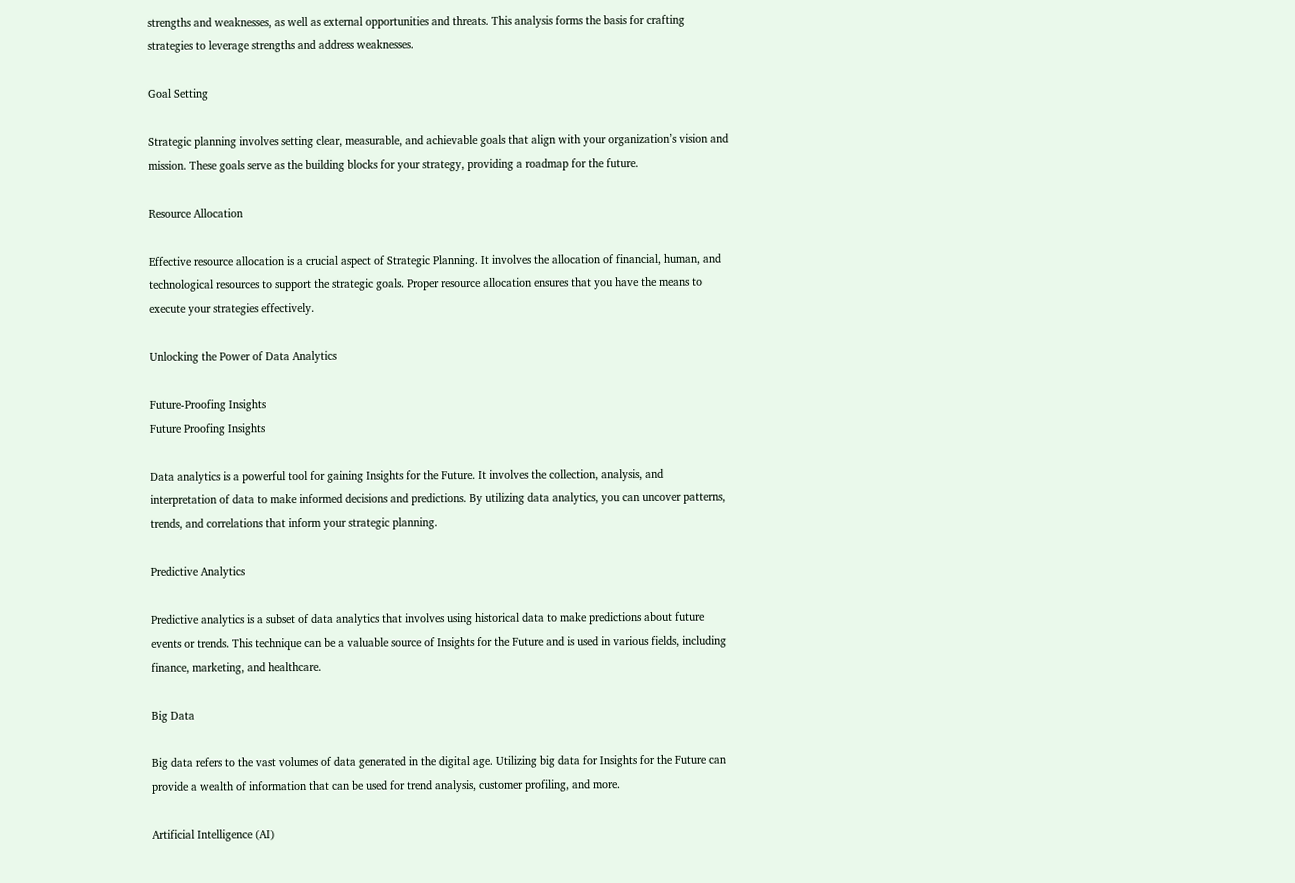strengths and weaknesses, as well as external opportunities and threats. This analysis forms the basis for crafting strategies to leverage strengths and address weaknesses.

Goal Setting

Strategic planning involves setting clear, measurable, and achievable goals that align with your organization’s vision and mission. These goals serve as the building blocks for your strategy, providing a roadmap for the future.

Resource Allocation

Effective resource allocation is a crucial aspect of Strategic Planning. It involves the allocation of financial, human, and technological resources to support the strategic goals. Proper resource allocation ensures that you have the means to execute your strategies effectively.

Unlocking the Power of Data Analytics

Future-Proofing Insights
Future Proofing Insights

Data analytics is a powerful tool for gaining Insights for the Future. It involves the collection, analysis, and interpretation of data to make informed decisions and predictions. By utilizing data analytics, you can uncover patterns, trends, and correlations that inform your strategic planning.

Predictive Analytics

Predictive analytics is a subset of data analytics that involves using historical data to make predictions about future events or trends. This technique can be a valuable source of Insights for the Future and is used in various fields, including finance, marketing, and healthcare.

Big Data

Big data refers to the vast volumes of data generated in the digital age. Utilizing big data for Insights for the Future can provide a wealth of information that can be used for trend analysis, customer profiling, and more.

Artificial Intelligence (AI)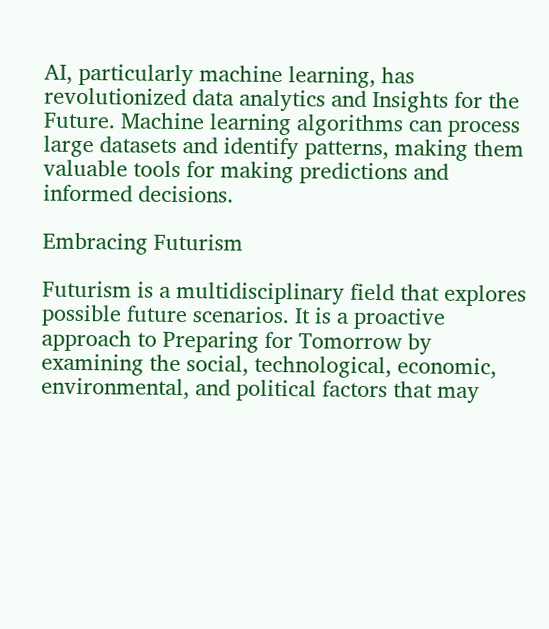AI, particularly machine learning, has revolutionized data analytics and Insights for the Future. Machine learning algorithms can process large datasets and identify patterns, making them valuable tools for making predictions and informed decisions.

Embracing Futurism

Futurism is a multidisciplinary field that explores possible future scenarios. It is a proactive approach to Preparing for Tomorrow by examining the social, technological, economic, environmental, and political factors that may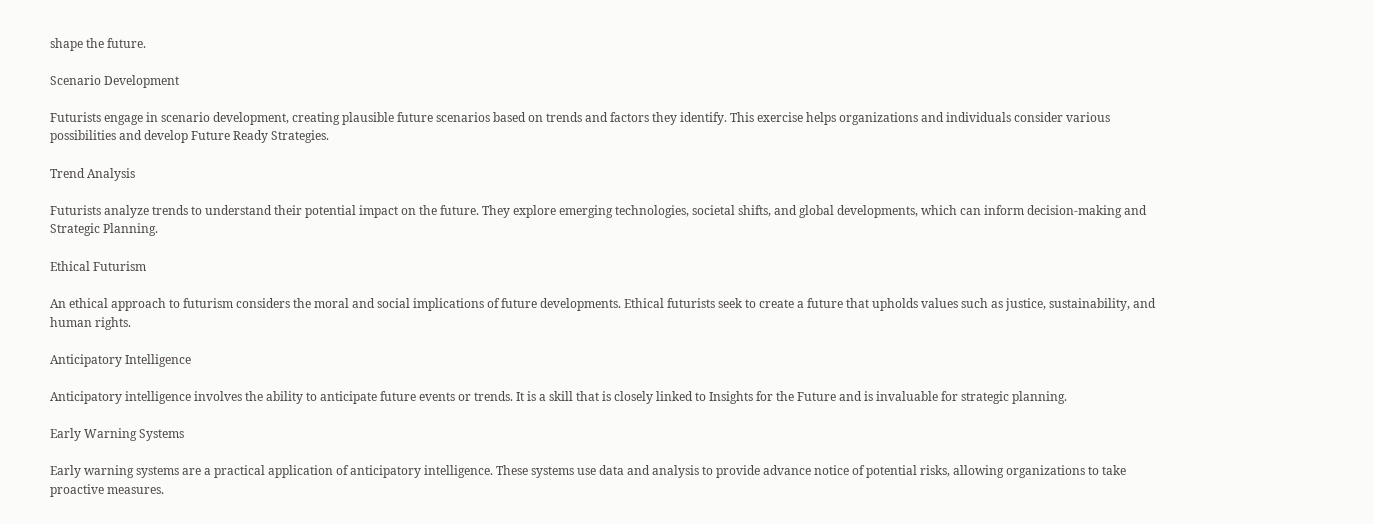shape the future.

Scenario Development

Futurists engage in scenario development, creating plausible future scenarios based on trends and factors they identify. This exercise helps organizations and individuals consider various possibilities and develop Future Ready Strategies.

Trend Analysis

Futurists analyze trends to understand their potential impact on the future. They explore emerging technologies, societal shifts, and global developments, which can inform decision-making and Strategic Planning.

Ethical Futurism

An ethical approach to futurism considers the moral and social implications of future developments. Ethical futurists seek to create a future that upholds values such as justice, sustainability, and human rights.

Anticipatory Intelligence

Anticipatory intelligence involves the ability to anticipate future events or trends. It is a skill that is closely linked to Insights for the Future and is invaluable for strategic planning.

Early Warning Systems

Early warning systems are a practical application of anticipatory intelligence. These systems use data and analysis to provide advance notice of potential risks, allowing organizations to take proactive measures.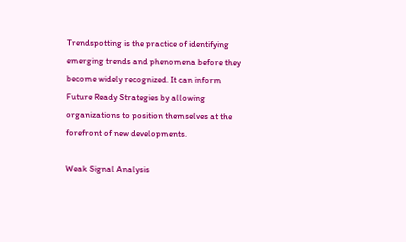Trendspotting is the practice of identifying emerging trends and phenomena before they become widely recognized. It can inform Future Ready Strategies by allowing organizations to position themselves at the forefront of new developments.

Weak Signal Analysis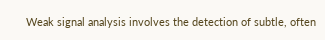Weak signal analysis involves the detection of subtle, often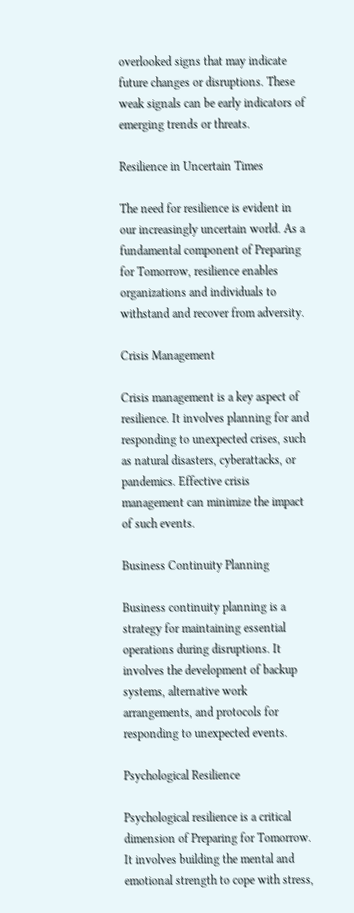overlooked signs that may indicate future changes or disruptions. These weak signals can be early indicators of emerging trends or threats.

Resilience in Uncertain Times

The need for resilience is evident in our increasingly uncertain world. As a fundamental component of Preparing for Tomorrow, resilience enables organizations and individuals to withstand and recover from adversity.

Crisis Management

Crisis management is a key aspect of resilience. It involves planning for and responding to unexpected crises, such as natural disasters, cyberattacks, or pandemics. Effective crisis management can minimize the impact of such events.

Business Continuity Planning

Business continuity planning is a strategy for maintaining essential operations during disruptions. It involves the development of backup systems, alternative work arrangements, and protocols for responding to unexpected events.

Psychological Resilience

Psychological resilience is a critical dimension of Preparing for Tomorrow. It involves building the mental and emotional strength to cope with stress,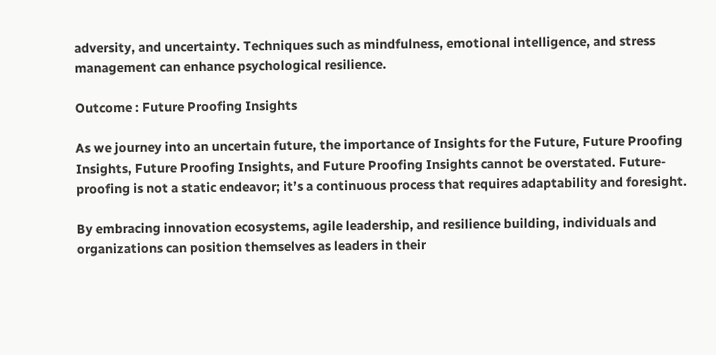adversity, and uncertainty. Techniques such as mindfulness, emotional intelligence, and stress management can enhance psychological resilience.

Outcome : Future Proofing Insights

As we journey into an uncertain future, the importance of Insights for the Future, Future Proofing Insights, Future Proofing Insights, and Future Proofing Insights cannot be overstated. Future-proofing is not a static endeavor; it’s a continuous process that requires adaptability and foresight.

By embracing innovation ecosystems, agile leadership, and resilience building, individuals and organizations can position themselves as leaders in their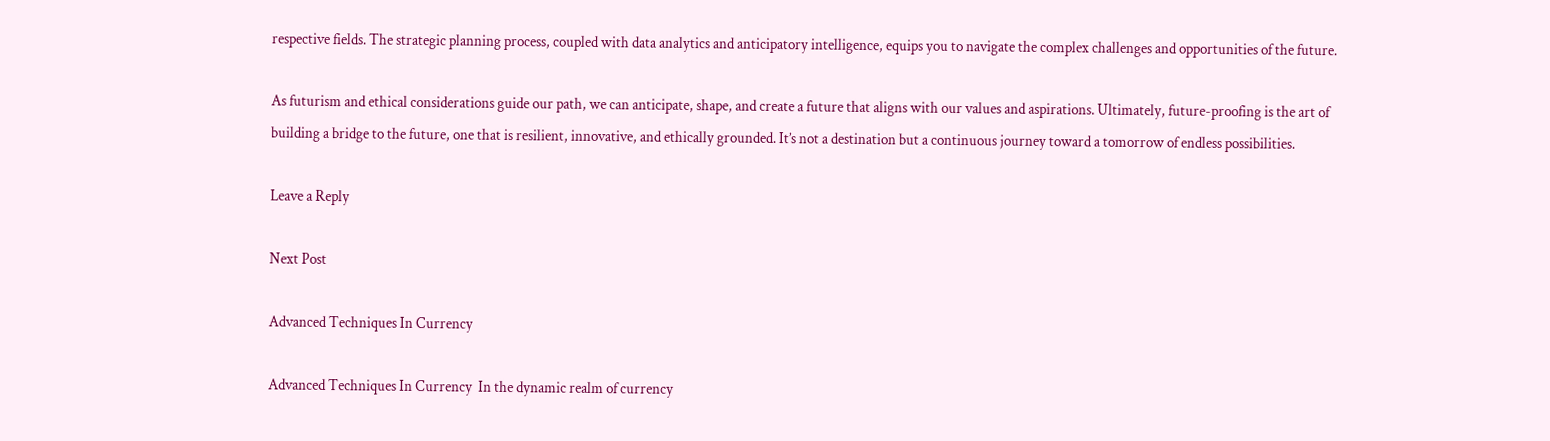respective fields. The strategic planning process, coupled with data analytics and anticipatory intelligence, equips you to navigate the complex challenges and opportunities of the future.

As futurism and ethical considerations guide our path, we can anticipate, shape, and create a future that aligns with our values and aspirations. Ultimately, future-proofing is the art of building a bridge to the future, one that is resilient, innovative, and ethically grounded. It’s not a destination but a continuous journey toward a tomorrow of endless possibilities.

Leave a Reply

Next Post

Advanced Techniques In Currency

Advanced Techniques In Currency  In the dynamic realm of currency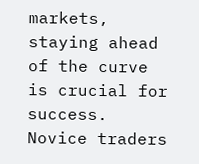markets, staying ahead of the curve is crucial for success. Novice traders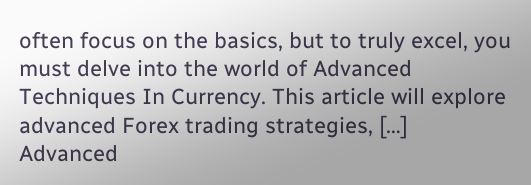often focus on the basics, but to truly excel, you must delve into the world of Advanced Techniques In Currency. This article will explore advanced Forex trading strategies, […]
Advanced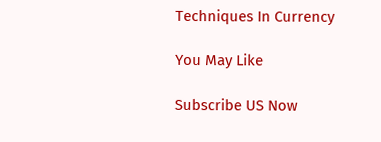Techniques In Currency

You May Like

Subscribe US Now